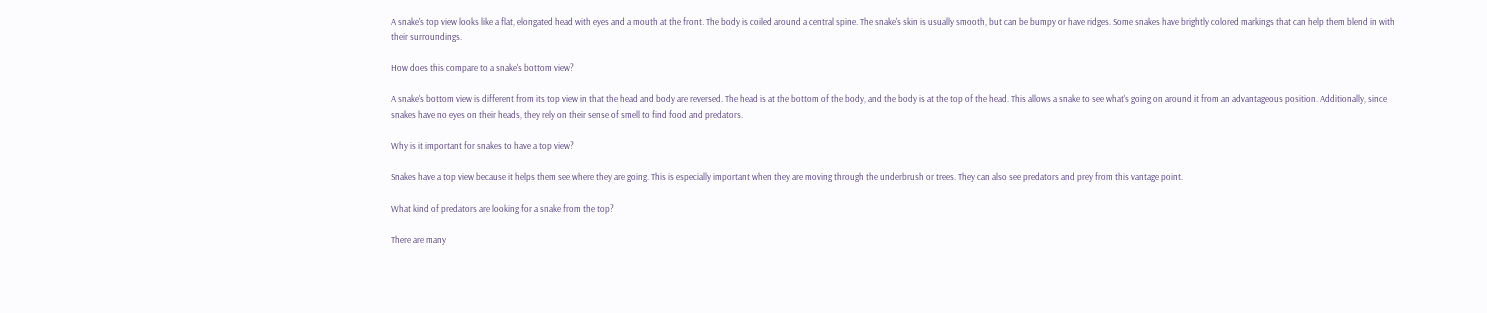A snake's top view looks like a flat, elongated head with eyes and a mouth at the front. The body is coiled around a central spine. The snake's skin is usually smooth, but can be bumpy or have ridges. Some snakes have brightly colored markings that can help them blend in with their surroundings.

How does this compare to a snake's bottom view?

A snake's bottom view is different from its top view in that the head and body are reversed. The head is at the bottom of the body, and the body is at the top of the head. This allows a snake to see what's going on around it from an advantageous position. Additionally, since snakes have no eyes on their heads, they rely on their sense of smell to find food and predators.

Why is it important for snakes to have a top view?

Snakes have a top view because it helps them see where they are going. This is especially important when they are moving through the underbrush or trees. They can also see predators and prey from this vantage point.

What kind of predators are looking for a snake from the top?

There are many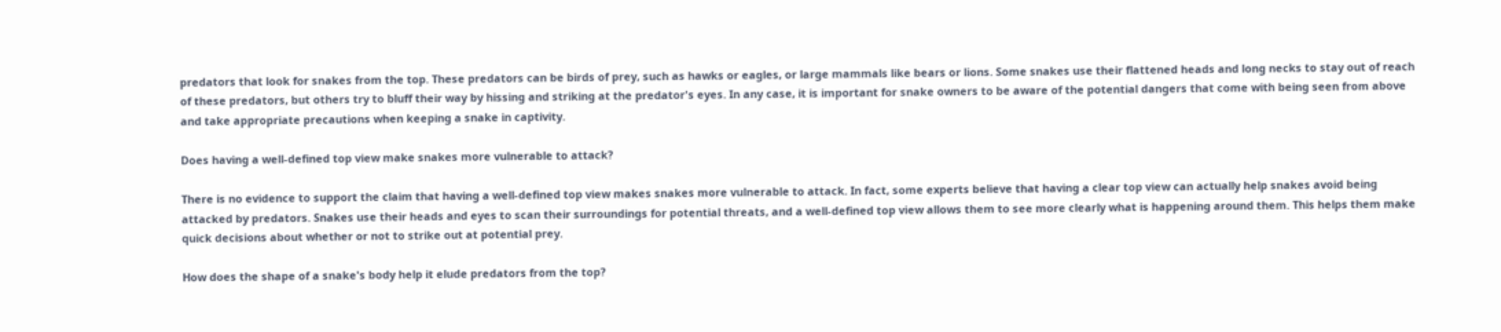predators that look for snakes from the top. These predators can be birds of prey, such as hawks or eagles, or large mammals like bears or lions. Some snakes use their flattened heads and long necks to stay out of reach of these predators, but others try to bluff their way by hissing and striking at the predator's eyes. In any case, it is important for snake owners to be aware of the potential dangers that come with being seen from above and take appropriate precautions when keeping a snake in captivity.

Does having a well-defined top view make snakes more vulnerable to attack?

There is no evidence to support the claim that having a well-defined top view makes snakes more vulnerable to attack. In fact, some experts believe that having a clear top view can actually help snakes avoid being attacked by predators. Snakes use their heads and eyes to scan their surroundings for potential threats, and a well-defined top view allows them to see more clearly what is happening around them. This helps them make quick decisions about whether or not to strike out at potential prey.

How does the shape of a snake's body help it elude predators from the top?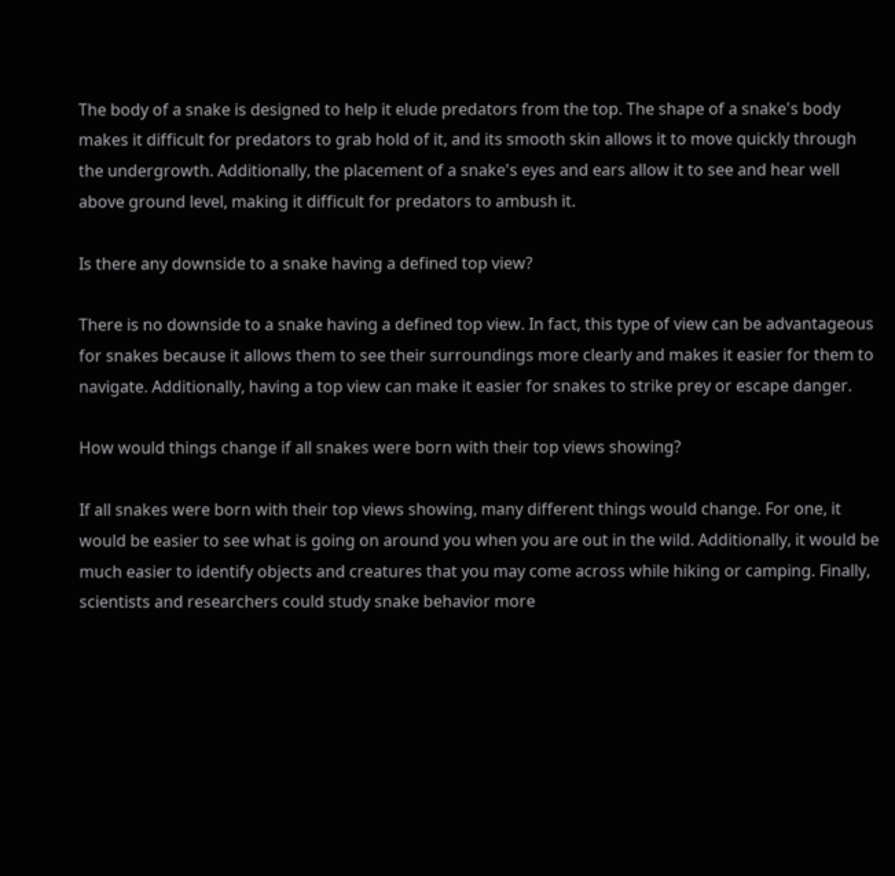The body of a snake is designed to help it elude predators from the top. The shape of a snake's body makes it difficult for predators to grab hold of it, and its smooth skin allows it to move quickly through the undergrowth. Additionally, the placement of a snake's eyes and ears allow it to see and hear well above ground level, making it difficult for predators to ambush it.

Is there any downside to a snake having a defined top view?

There is no downside to a snake having a defined top view. In fact, this type of view can be advantageous for snakes because it allows them to see their surroundings more clearly and makes it easier for them to navigate. Additionally, having a top view can make it easier for snakes to strike prey or escape danger.

How would things change if all snakes were born with their top views showing?

If all snakes were born with their top views showing, many different things would change. For one, it would be easier to see what is going on around you when you are out in the wild. Additionally, it would be much easier to identify objects and creatures that you may come across while hiking or camping. Finally, scientists and researchers could study snake behavior more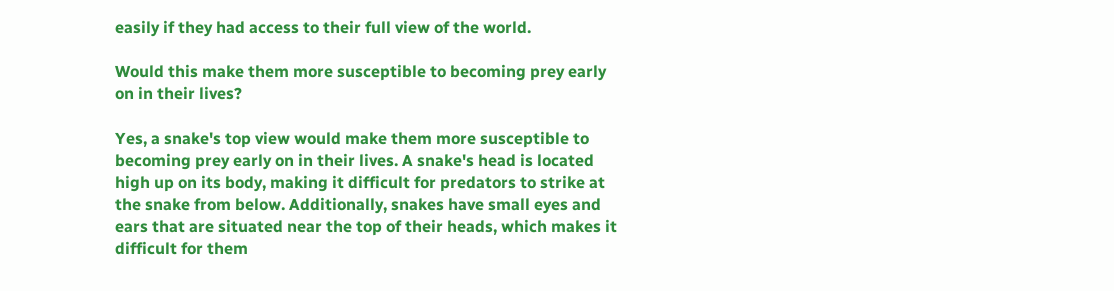easily if they had access to their full view of the world.

Would this make them more susceptible to becoming prey early on in their lives?

Yes, a snake's top view would make them more susceptible to becoming prey early on in their lives. A snake's head is located high up on its body, making it difficult for predators to strike at the snake from below. Additionally, snakes have small eyes and ears that are situated near the top of their heads, which makes it difficult for them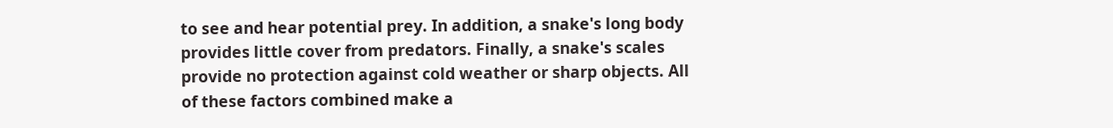to see and hear potential prey. In addition, a snake's long body provides little cover from predators. Finally, a snake's scales provide no protection against cold weather or sharp objects. All of these factors combined make a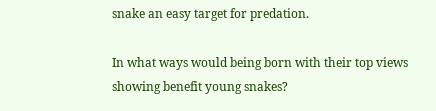snake an easy target for predation.

In what ways would being born with their top views showing benefit young snakes?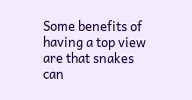Some benefits of having a top view are that snakes can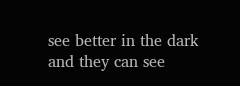see better in the dark and they can see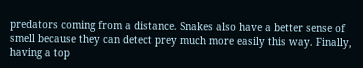predators coming from a distance. Snakes also have a better sense of smell because they can detect prey much more easily this way. Finally, having a top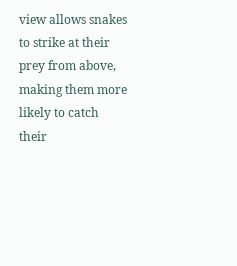view allows snakes to strike at their prey from above, making them more likely to catch their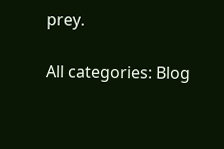prey.

All categories: Blog